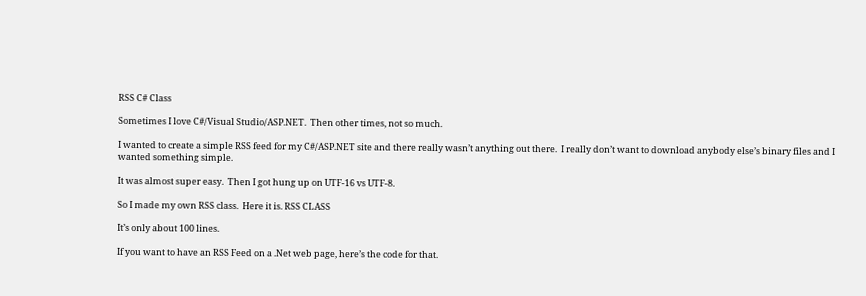RSS C# Class

Sometimes I love C#/Visual Studio/ASP.NET.  Then other times, not so much.

I wanted to create a simple RSS feed for my C#/ASP.NET site and there really wasn’t anything out there.  I really don’t want to download anybody else’s binary files and I wanted something simple.

It was almost super easy.  Then I got hung up on UTF-16 vs UTF-8.

So I made my own RSS class.  Here it is. RSS CLASS

It’s only about 100 lines.

If you want to have an RSS Feed on a .Net web page, here’s the code for that.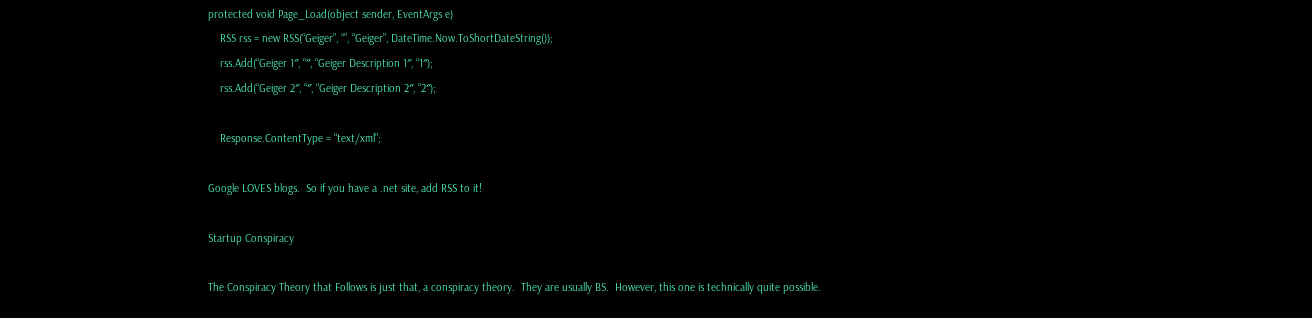protected void Page_Load(object sender, EventArgs e)
    RSS rss = new RSS(“Geiger”, “”, “Geiger”, DateTime.Now.ToShortDateString());
    rss.Add(“Geiger 1″, “″, “Geiger Description 1″, “1″);
    rss.Add(“Geiger 2″, “″, “Geiger Description 2″, “2″);

    Response.ContentType = “text/xml”;

Google LOVES blogs.  So if you have a .net site, add RSS to it!

Startup Conspiracy

The Conspiracy Theory that Follows is just that, a conspiracy theory.  They are usually BS.  However, this one is technically quite possible.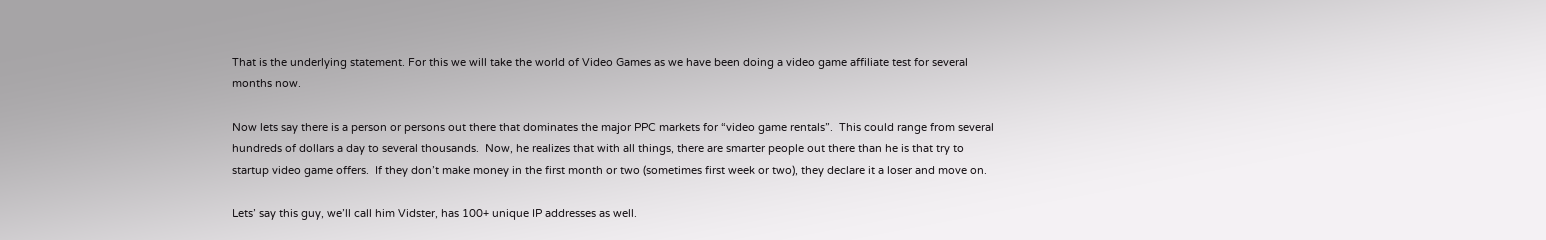That is the underlying statement. For this we will take the world of Video Games as we have been doing a video game affiliate test for several months now.

Now lets say there is a person or persons out there that dominates the major PPC markets for “video game rentals”.  This could range from several hundreds of dollars a day to several thousands.  Now, he realizes that with all things, there are smarter people out there than he is that try to startup video game offers.  If they don’t make money in the first month or two (sometimes first week or two), they declare it a loser and move on.

Lets’ say this guy, we’ll call him Vidster, has 100+ unique IP addresses as well.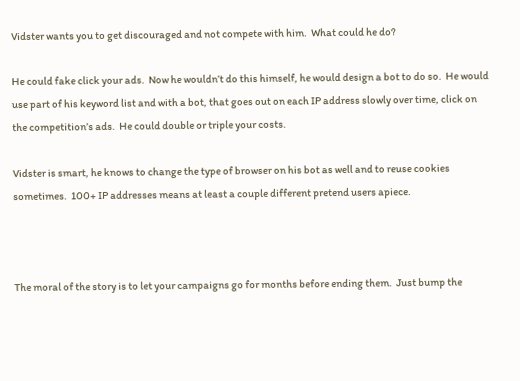Vidster wants you to get discouraged and not compete with him.  What could he do?

He could fake click your ads.  Now he wouldn’t do this himself, he would design a bot to do so.  He would use part of his keyword list and with a bot, that goes out on each IP address slowly over time, click on the competition’s ads.  He could double or triple your costs.

Vidster is smart, he knows to change the type of browser on his bot as well and to reuse cookies sometimes.  100+ IP addresses means at least a couple different pretend users apiece.



The moral of the story is to let your campaigns go for months before ending them.  Just bump the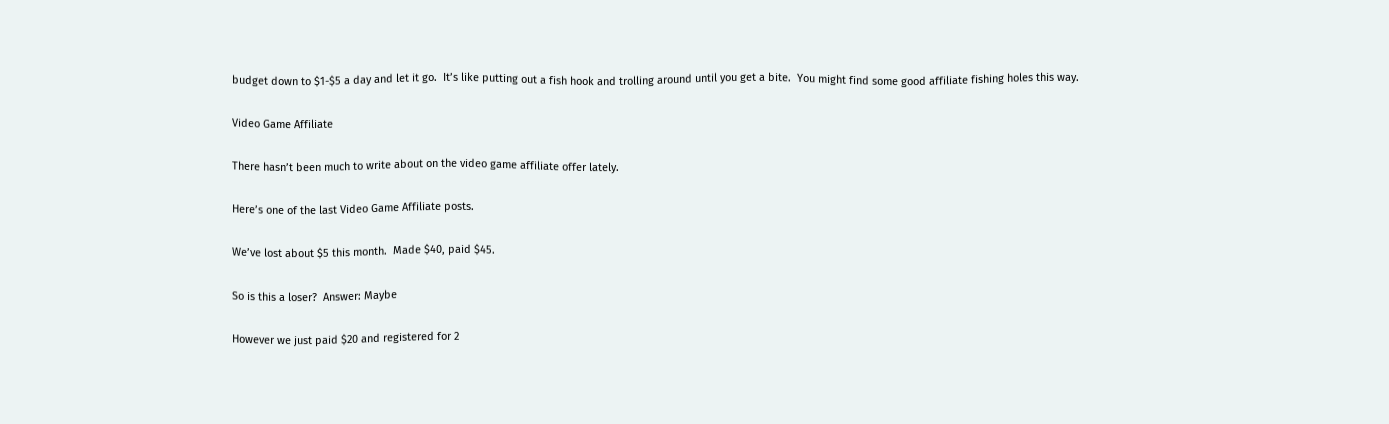budget down to $1-$5 a day and let it go.  It’s like putting out a fish hook and trolling around until you get a bite.  You might find some good affiliate fishing holes this way.

Video Game Affiliate

There hasn’t been much to write about on the video game affiliate offer lately.

Here’s one of the last Video Game Affiliate posts.

We’ve lost about $5 this month.  Made $40, paid $45.

So is this a loser?  Answer: Maybe

However we just paid $20 and registered for 2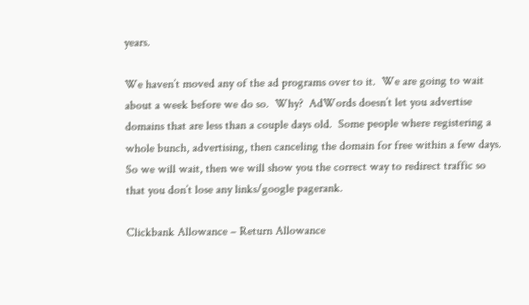years.

We haven’t moved any of the ad programs over to it.  We are going to wait about a week before we do so.  Why?  AdWords doesn’t let you advertise domains that are less than a couple days old.  Some people where registering a whole bunch, advertising, then canceling the domain for free within a few days.  So we will wait, then we will show you the correct way to redirect traffic so that you don’t lose any links/google pagerank.

Clickbank Allowance – Return Allowance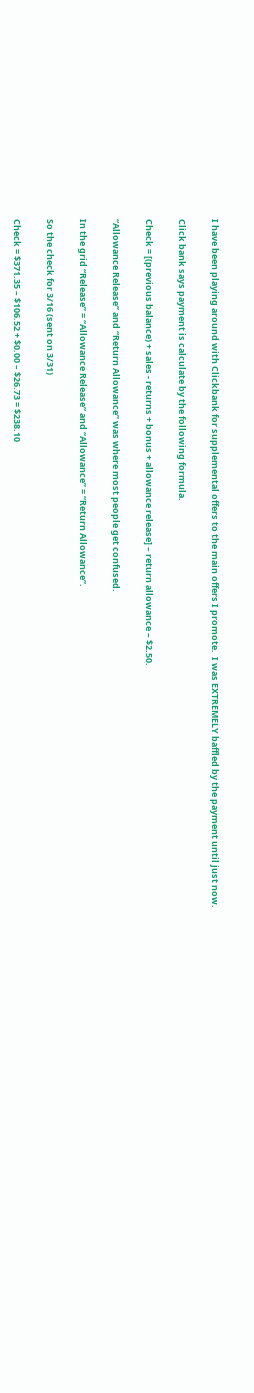I have been playing around with Clickbank for supplemental offers to the main offers I promote.  I was EXTREMELY baffled by the payment until just now.

Click bank says payment is calculate by the following formula.

Check = [(previous balance) + sales - returns + bonus + allowance release] – return allowance – $2.50.

“Allowance Release” and “Return Allowance” was where most people get confused.

In the grid “Release” = “Allowance Release” and “Allowance” = “Return Allowance”.

So the check for 3/16 (sent on 3/31)

Check = $371.35 – $106.52 + $0.00 – $26.73 = $238.10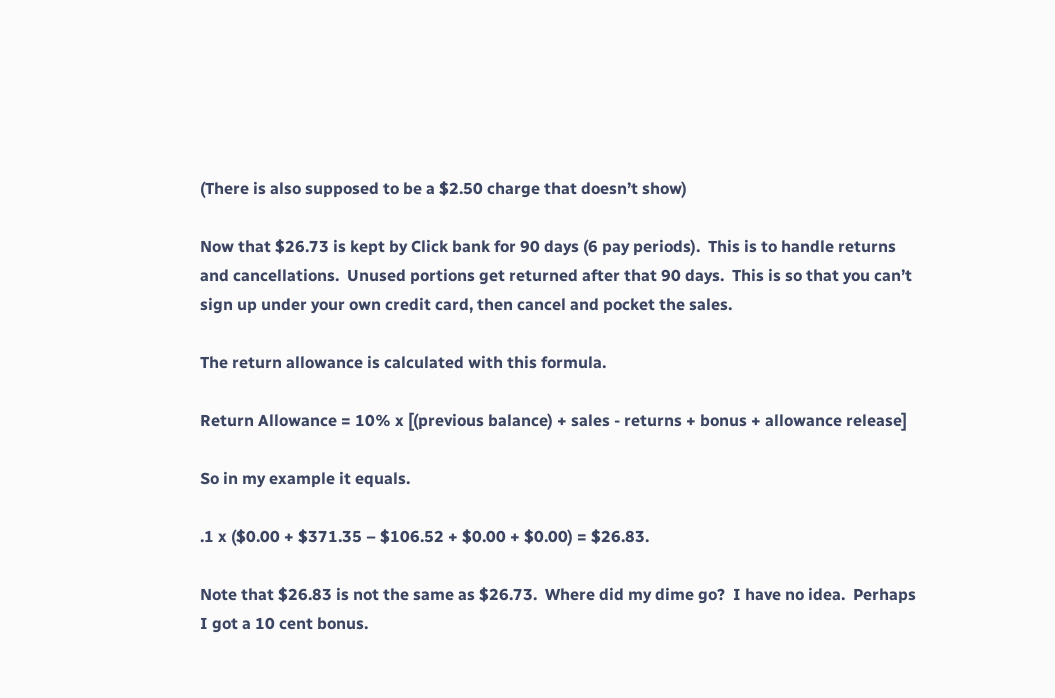(There is also supposed to be a $2.50 charge that doesn’t show)

Now that $26.73 is kept by Click bank for 90 days (6 pay periods).  This is to handle returns and cancellations.  Unused portions get returned after that 90 days.  This is so that you can’t sign up under your own credit card, then cancel and pocket the sales.

The return allowance is calculated with this formula.

Return Allowance = 10% x [(previous balance) + sales - returns + bonus + allowance release]

So in my example it equals.

.1 x ($0.00 + $371.35 – $106.52 + $0.00 + $0.00) = $26.83.

Note that $26.83 is not the same as $26.73.  Where did my dime go?  I have no idea.  Perhaps I got a 10 cent bonus.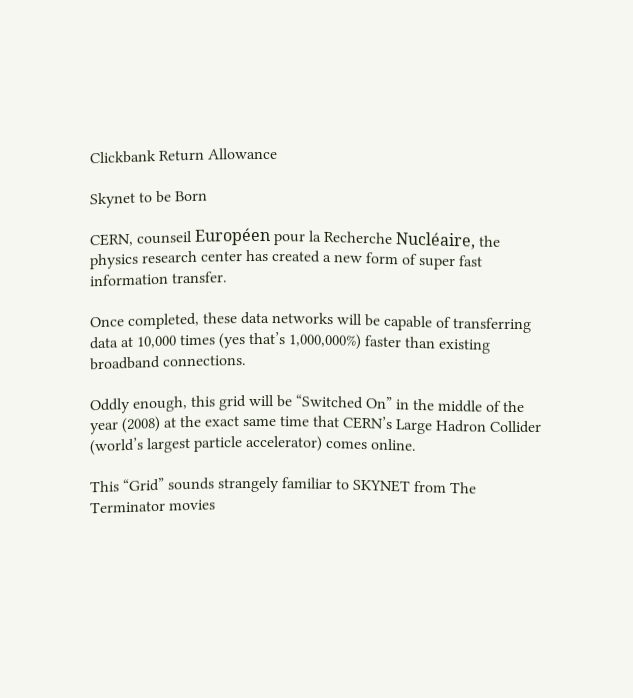Clickbank Return Allowance

Skynet to be Born

CERN, counseil Européen pour la Recherche Nucléaire, the physics research center has created a new form of super fast information transfer.

Once completed, these data networks will be capable of transferring data at 10,000 times (yes that’s 1,000,000%) faster than existing broadband connections.

Oddly enough, this grid will be “Switched On” in the middle of the year (2008) at the exact same time that CERN’s Large Hadron Collider (world’s largest particle accelerator) comes online.

This “Grid” sounds strangely familiar to SKYNET from The Terminator movies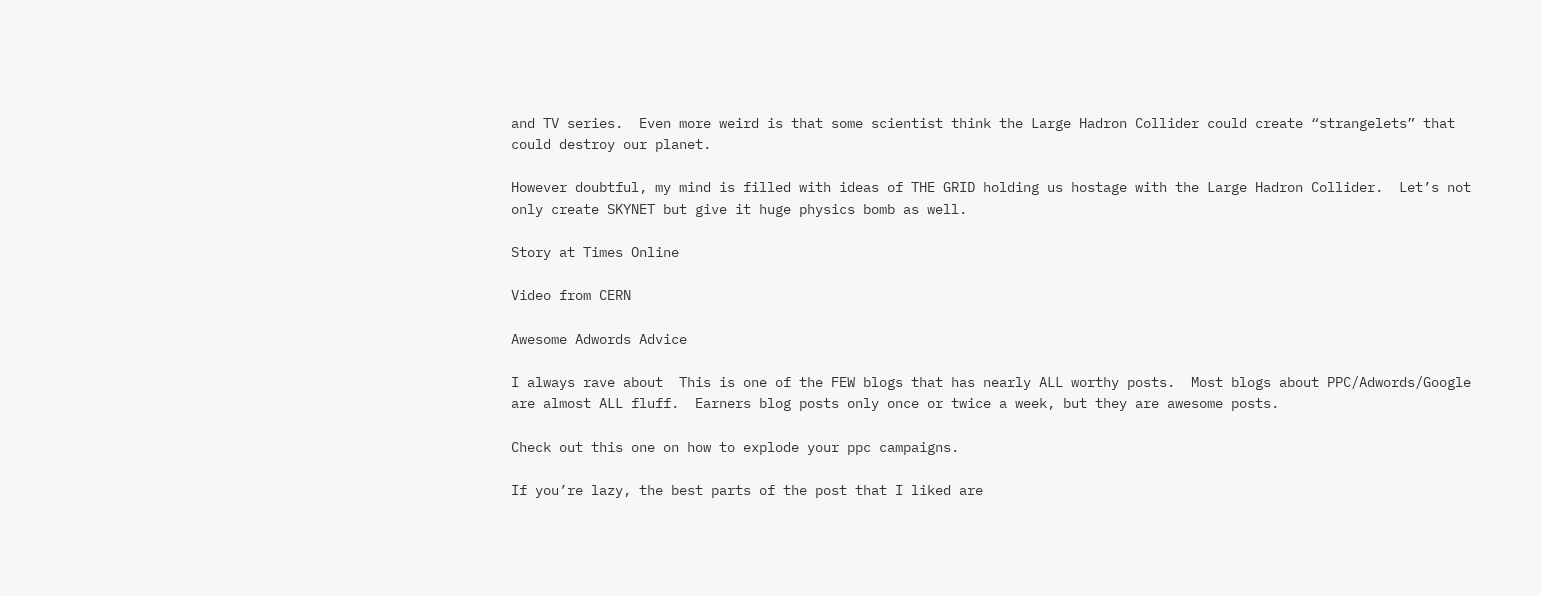and TV series.  Even more weird is that some scientist think the Large Hadron Collider could create “strangelets” that could destroy our planet.

However doubtful, my mind is filled with ideas of THE GRID holding us hostage with the Large Hadron Collider.  Let’s not only create SKYNET but give it huge physics bomb as well.

Story at Times Online

Video from CERN

Awesome Adwords Advice

I always rave about  This is one of the FEW blogs that has nearly ALL worthy posts.  Most blogs about PPC/Adwords/Google are almost ALL fluff.  Earners blog posts only once or twice a week, but they are awesome posts.

Check out this one on how to explode your ppc campaigns.

If you’re lazy, the best parts of the post that I liked are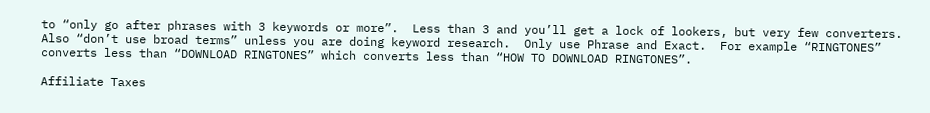to “only go after phrases with 3 keywords or more”.  Less than 3 and you’ll get a lock of lookers, but very few converters.  Also “don’t use broad terms” unless you are doing keyword research.  Only use Phrase and Exact.  For example “RINGTONES” converts less than “DOWNLOAD RINGTONES” which converts less than “HOW TO DOWNLOAD RINGTONES”.

Affiliate Taxes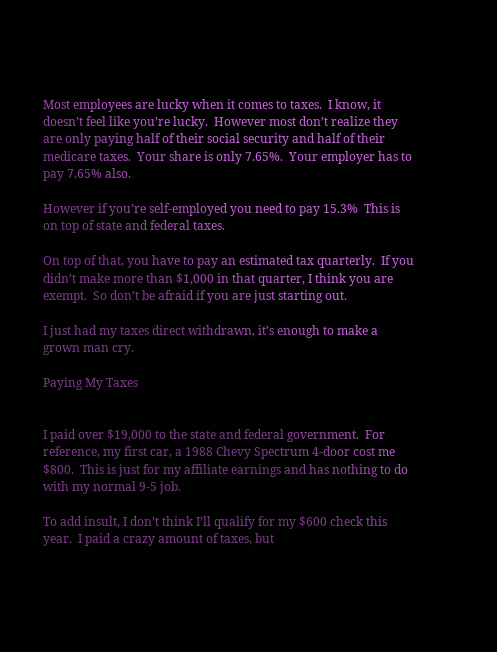Most employees are lucky when it comes to taxes.  I know, it doesn’t feel like you’re lucky.  However most don’t realize they are only paying half of their social security and half of their medicare taxes.  Your share is only 7.65%.  Your employer has to pay 7.65% also.

However if you’re self-employed you need to pay 15.3%  This is on top of state and federal taxes.

On top of that, you have to pay an estimated tax quarterly.  If you didn’t make more than $1,000 in that quarter, I think you are exempt.  So don’t be afraid if you are just starting out.

I just had my taxes direct withdrawn, it’s enough to make a grown man cry.

Paying My Taxes


I paid over $19,000 to the state and federal government.  For reference, my first car, a 1988 Chevy Spectrum 4-door cost me $800.  This is just for my affiliate earnings and has nothing to do with my normal 9-5 job.

To add insult, I don’t think I’ll qualify for my $600 check this year.  I paid a crazy amount of taxes, but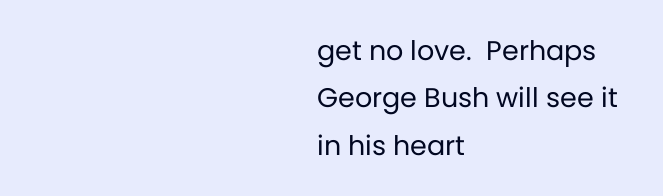get no love.  Perhaps George Bush will see it in his heart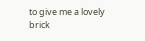to give me a lovely brick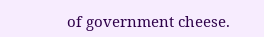of government cheese.